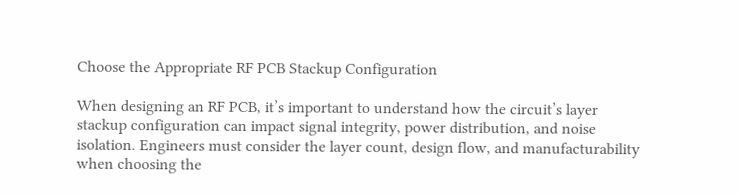Choose the Appropriate RF PCB Stackup Configuration

When designing an RF PCB, it’s important to understand how the circuit’s layer stackup configuration can impact signal integrity, power distribution, and noise isolation. Engineers must consider the layer count, design flow, and manufacturability when choosing the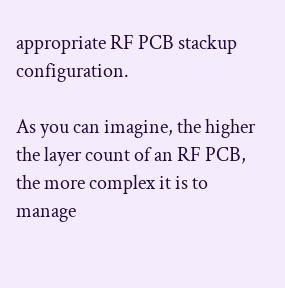appropriate RF PCB stackup configuration.

As you can imagine, the higher the layer count of an RF PCB, the more complex it is to manage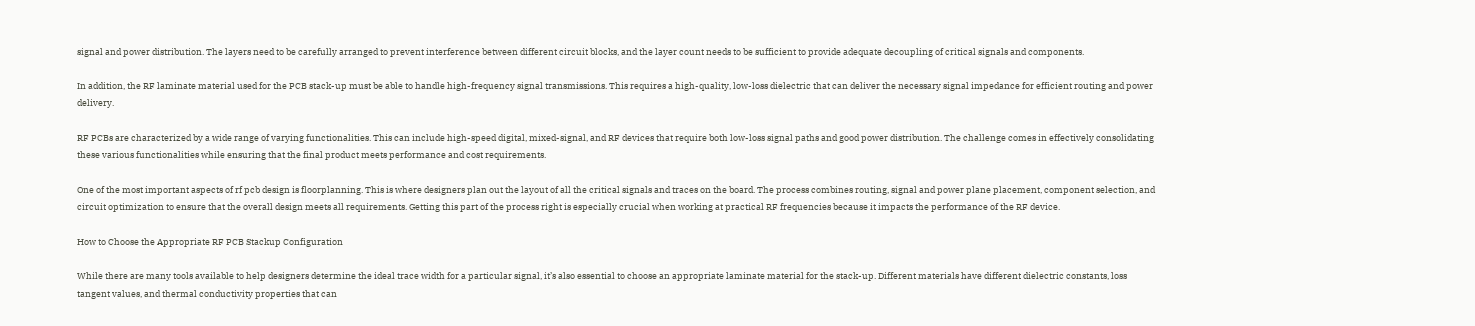signal and power distribution. The layers need to be carefully arranged to prevent interference between different circuit blocks, and the layer count needs to be sufficient to provide adequate decoupling of critical signals and components.

In addition, the RF laminate material used for the PCB stack-up must be able to handle high-frequency signal transmissions. This requires a high-quality, low-loss dielectric that can deliver the necessary signal impedance for efficient routing and power delivery.

RF PCBs are characterized by a wide range of varying functionalities. This can include high-speed digital, mixed-signal, and RF devices that require both low-loss signal paths and good power distribution. The challenge comes in effectively consolidating these various functionalities while ensuring that the final product meets performance and cost requirements.

One of the most important aspects of rf pcb design is floorplanning. This is where designers plan out the layout of all the critical signals and traces on the board. The process combines routing, signal and power plane placement, component selection, and circuit optimization to ensure that the overall design meets all requirements. Getting this part of the process right is especially crucial when working at practical RF frequencies because it impacts the performance of the RF device.

How to Choose the Appropriate RF PCB Stackup Configuration

While there are many tools available to help designers determine the ideal trace width for a particular signal, it’s also essential to choose an appropriate laminate material for the stack-up. Different materials have different dielectric constants, loss tangent values, and thermal conductivity properties that can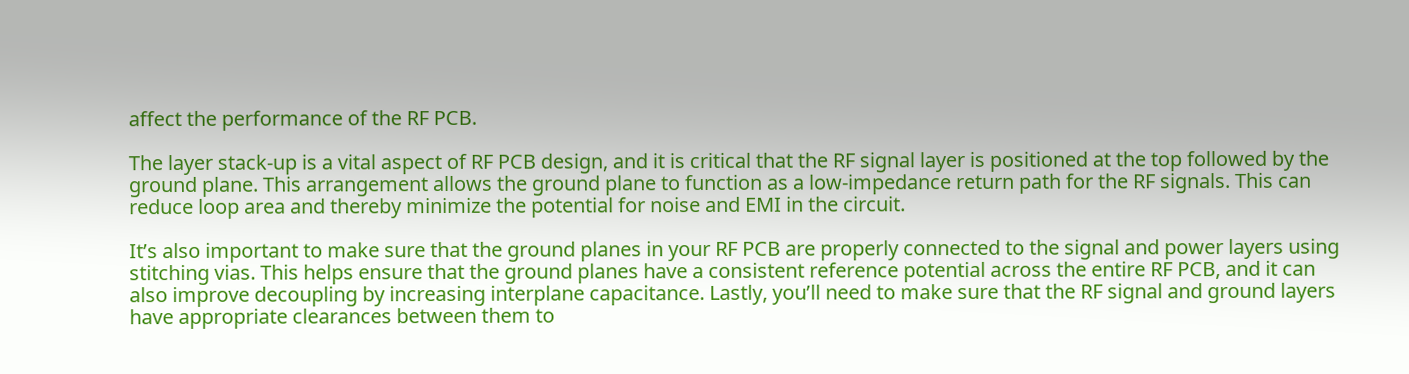affect the performance of the RF PCB.

The layer stack-up is a vital aspect of RF PCB design, and it is critical that the RF signal layer is positioned at the top followed by the ground plane. This arrangement allows the ground plane to function as a low-impedance return path for the RF signals. This can reduce loop area and thereby minimize the potential for noise and EMI in the circuit.

It’s also important to make sure that the ground planes in your RF PCB are properly connected to the signal and power layers using stitching vias. This helps ensure that the ground planes have a consistent reference potential across the entire RF PCB, and it can also improve decoupling by increasing interplane capacitance. Lastly, you’ll need to make sure that the RF signal and ground layers have appropriate clearances between them to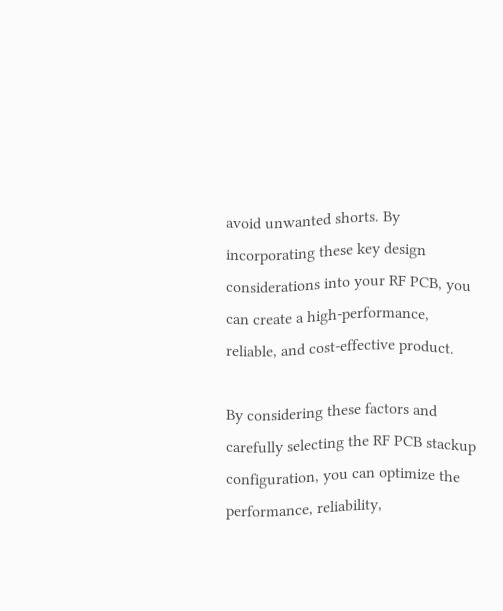avoid unwanted shorts. By incorporating these key design considerations into your RF PCB, you can create a high-performance, reliable, and cost-effective product.

By considering these factors and carefully selecting the RF PCB stackup configuration, you can optimize the performance, reliability,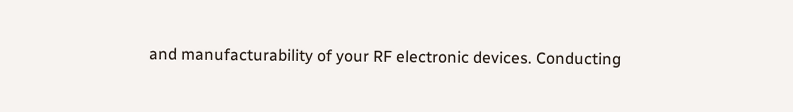and manufacturability of your RF electronic devices. Conducting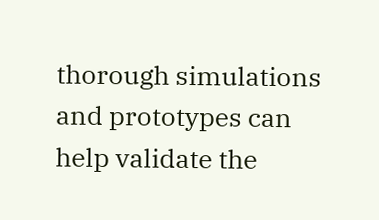thorough simulations and prototypes can help validate the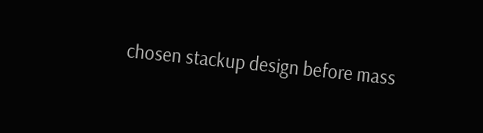chosen stackup design before mass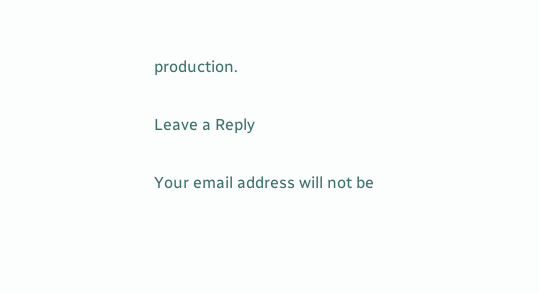production.

Leave a Reply

Your email address will not be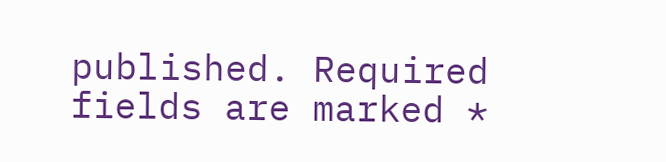published. Required fields are marked *